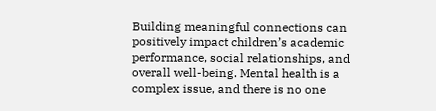Building meaningful connections can positively impact children’s academic performance, social relationships, and overall well-being. Mental health is a complex issue, and there is no one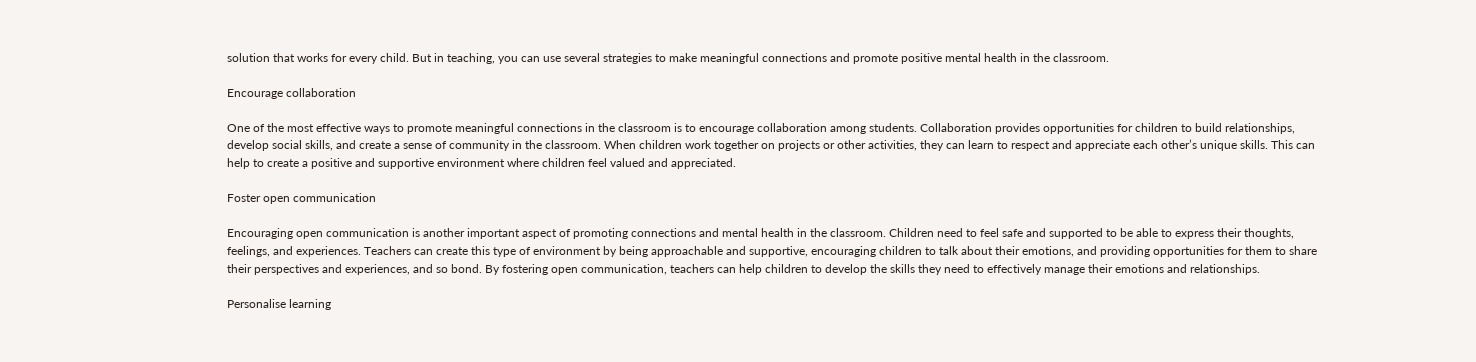solution that works for every child. But in teaching, you can use several strategies to make meaningful connections and promote positive mental health in the classroom.

Encourage collaboration

One of the most effective ways to promote meaningful connections in the classroom is to encourage collaboration among students. Collaboration provides opportunities for children to build relationships, develop social skills, and create a sense of community in the classroom. When children work together on projects or other activities, they can learn to respect and appreciate each other’s unique skills. This can help to create a positive and supportive environment where children feel valued and appreciated.

Foster open communication

Encouraging open communication is another important aspect of promoting connections and mental health in the classroom. Children need to feel safe and supported to be able to express their thoughts, feelings, and experiences. Teachers can create this type of environment by being approachable and supportive, encouraging children to talk about their emotions, and providing opportunities for them to share their perspectives and experiences, and so bond. By fostering open communication, teachers can help children to develop the skills they need to effectively manage their emotions and relationships.

Personalise learning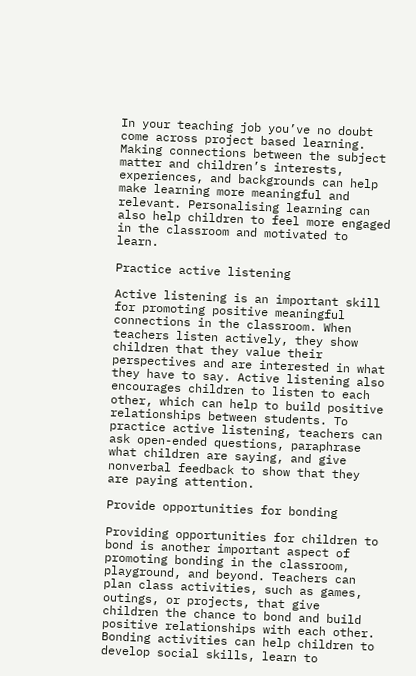In your teaching job you’ve no doubt come across project based learning. Making connections between the subject matter and children’s interests, experiences, and backgrounds can help make learning more meaningful and relevant. Personalising learning can also help children to feel more engaged in the classroom and motivated to learn.

Practice active listening

Active listening is an important skill for promoting positive meaningful connections in the classroom. When teachers listen actively, they show children that they value their perspectives and are interested in what they have to say. Active listening also encourages children to listen to each other, which can help to build positive relationships between students. To practice active listening, teachers can ask open-ended questions, paraphrase what children are saying, and give nonverbal feedback to show that they are paying attention.

Provide opportunities for bonding

Providing opportunities for children to bond is another important aspect of promoting bonding in the classroom, playground, and beyond. Teachers can plan class activities, such as games, outings, or projects, that give children the chance to bond and build positive relationships with each other. Bonding activities can help children to develop social skills, learn to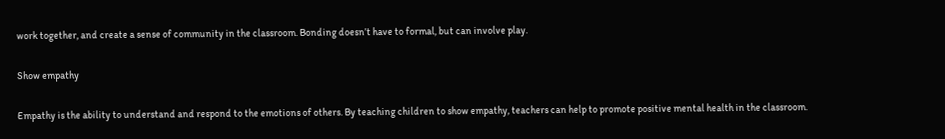work together, and create a sense of community in the classroom. Bonding doesn’t have to formal, but can involve play.

Show empathy

Empathy is the ability to understand and respond to the emotions of others. By teaching children to show empathy, teachers can help to promote positive mental health in the classroom.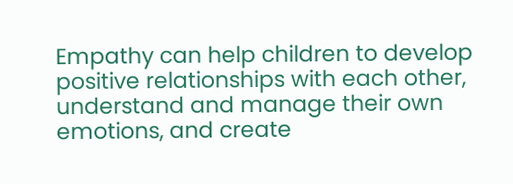Empathy can help children to develop positive relationships with each other, understand and manage their own emotions, and create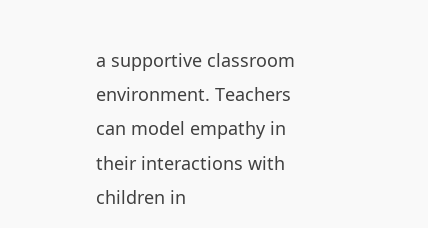a supportive classroom environment. Teachers can model empathy in their interactions with children in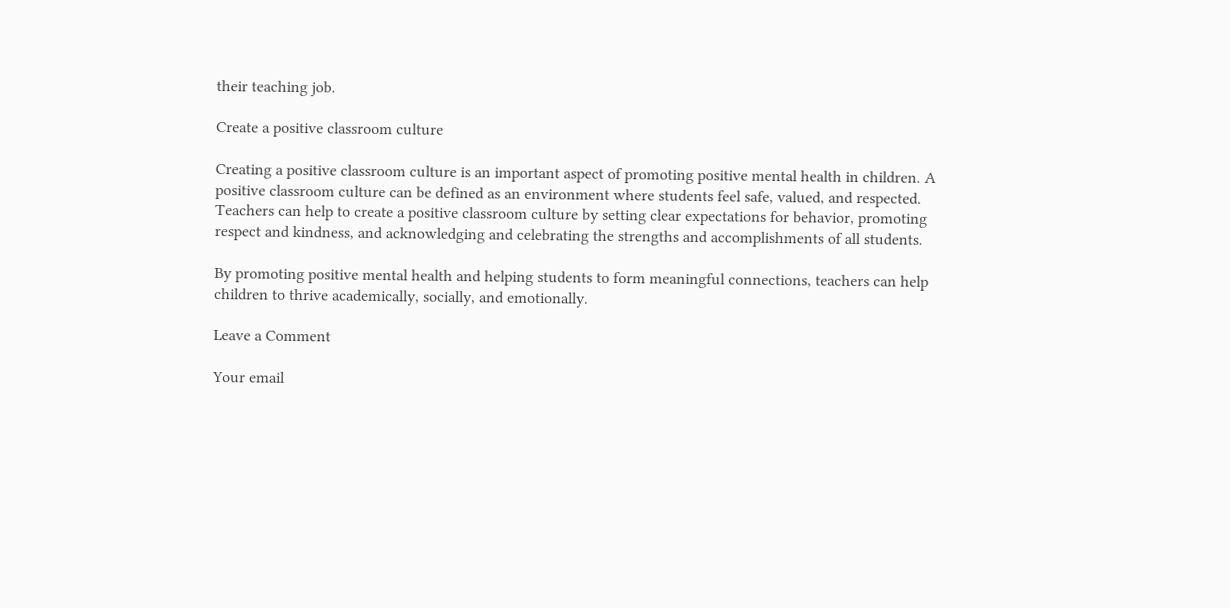their teaching job.

Create a positive classroom culture

Creating a positive classroom culture is an important aspect of promoting positive mental health in children. A positive classroom culture can be defined as an environment where students feel safe, valued, and respected. Teachers can help to create a positive classroom culture by setting clear expectations for behavior, promoting respect and kindness, and acknowledging and celebrating the strengths and accomplishments of all students.

By promoting positive mental health and helping students to form meaningful connections, teachers can help children to thrive academically, socially, and emotionally.

Leave a Comment

Your email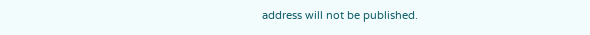address will not be published.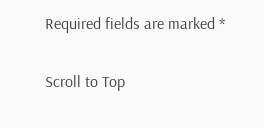Required fields are marked *

Scroll to Top